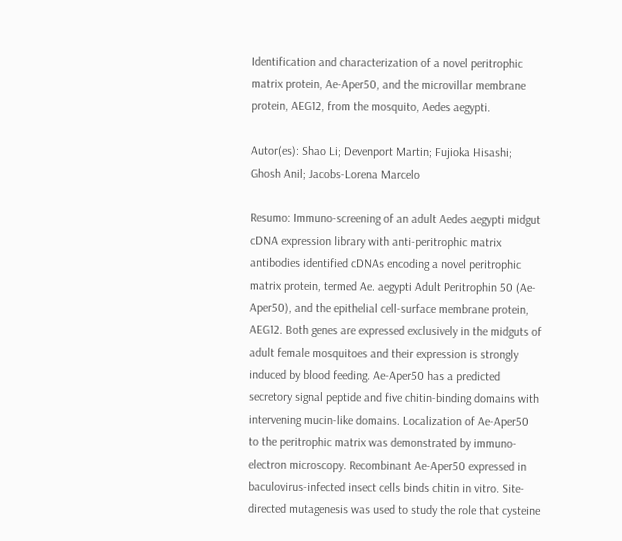Identification and characterization of a novel peritrophic matrix protein, Ae-Aper50, and the microvillar membrane protein, AEG12, from the mosquito, Aedes aegypti.

Autor(es): Shao Li; Devenport Martin; Fujioka Hisashi; Ghosh Anil; Jacobs-Lorena Marcelo

Resumo: Immuno-screening of an adult Aedes aegypti midgut cDNA expression library with anti-peritrophic matrix antibodies identified cDNAs encoding a novel peritrophic matrix protein, termed Ae. aegypti Adult Peritrophin 50 (Ae-Aper50), and the epithelial cell-surface membrane protein, AEG12. Both genes are expressed exclusively in the midguts of adult female mosquitoes and their expression is strongly induced by blood feeding. Ae-Aper50 has a predicted secretory signal peptide and five chitin-binding domains with intervening mucin-like domains. Localization of Ae-Aper50 to the peritrophic matrix was demonstrated by immuno-electron microscopy. Recombinant Ae-Aper50 expressed in baculovirus-infected insect cells binds chitin in vitro. Site-directed mutagenesis was used to study the role that cysteine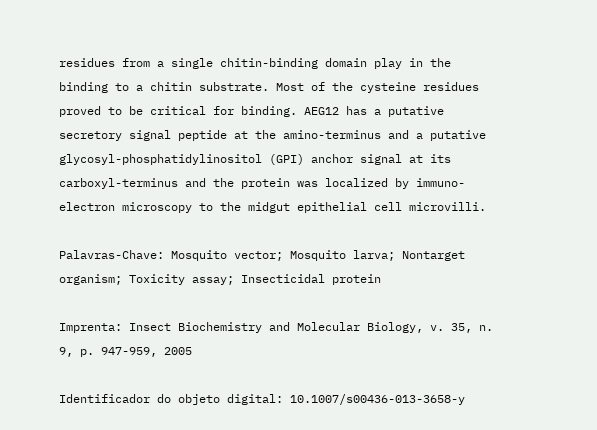residues from a single chitin-binding domain play in the binding to a chitin substrate. Most of the cysteine residues proved to be critical for binding. AEG12 has a putative secretory signal peptide at the amino-terminus and a putative glycosyl-phosphatidylinositol (GPI) anchor signal at its carboxyl-terminus and the protein was localized by immuno-electron microscopy to the midgut epithelial cell microvilli.

Palavras-Chave: Mosquito vector; Mosquito larva; Nontarget organism; Toxicity assay; Insecticidal protein

Imprenta: Insect Biochemistry and Molecular Biology, v. 35, n. 9, p. 947-959, 2005

Identificador do objeto digital: 10.1007/s00436-013-3658-y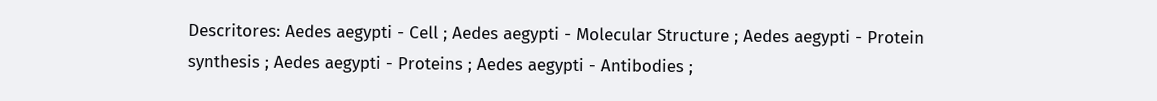Descritores: Aedes aegypti - Cell ; Aedes aegypti - Molecular Structure ; Aedes aegypti - Protein synthesis ; Aedes aegypti - Proteins ; Aedes aegypti - Antibodies ;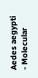Aedes aegypti - Molecular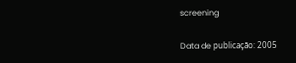screening

Data de publicação: 2005